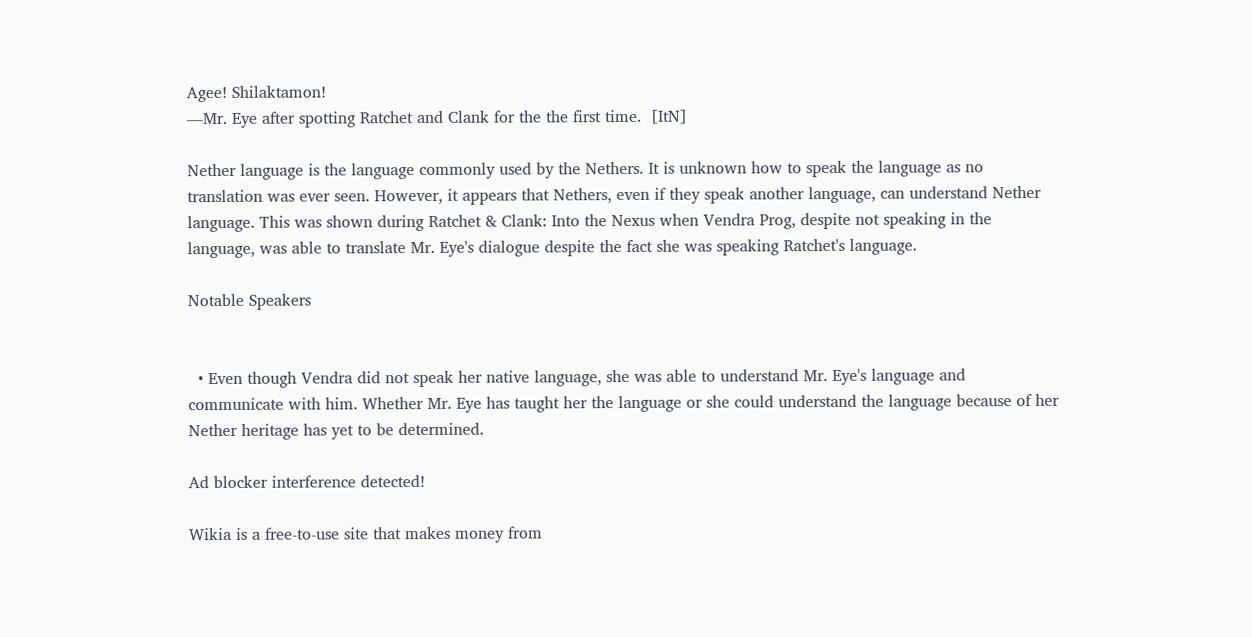Agee! Shilaktamon!
―Mr. Eye after spotting Ratchet and Clank for the the first time.  [ItN]

Nether language is the language commonly used by the Nethers. It is unknown how to speak the language as no translation was ever seen. However, it appears that Nethers, even if they speak another language, can understand Nether language. This was shown during Ratchet & Clank: Into the Nexus when Vendra Prog, despite not speaking in the language, was able to translate Mr. Eye's dialogue despite the fact she was speaking Ratchet's language.

Notable Speakers


  • Even though Vendra did not speak her native language, she was able to understand Mr. Eye's language and communicate with him. Whether Mr. Eye has taught her the language or she could understand the language because of her Nether heritage has yet to be determined.

Ad blocker interference detected!

Wikia is a free-to-use site that makes money from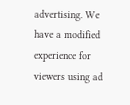advertising. We have a modified experience for viewers using ad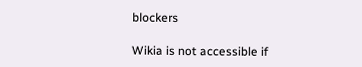blockers

Wikia is not accessible if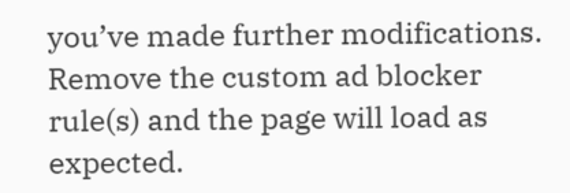you’ve made further modifications. Remove the custom ad blocker rule(s) and the page will load as expected.